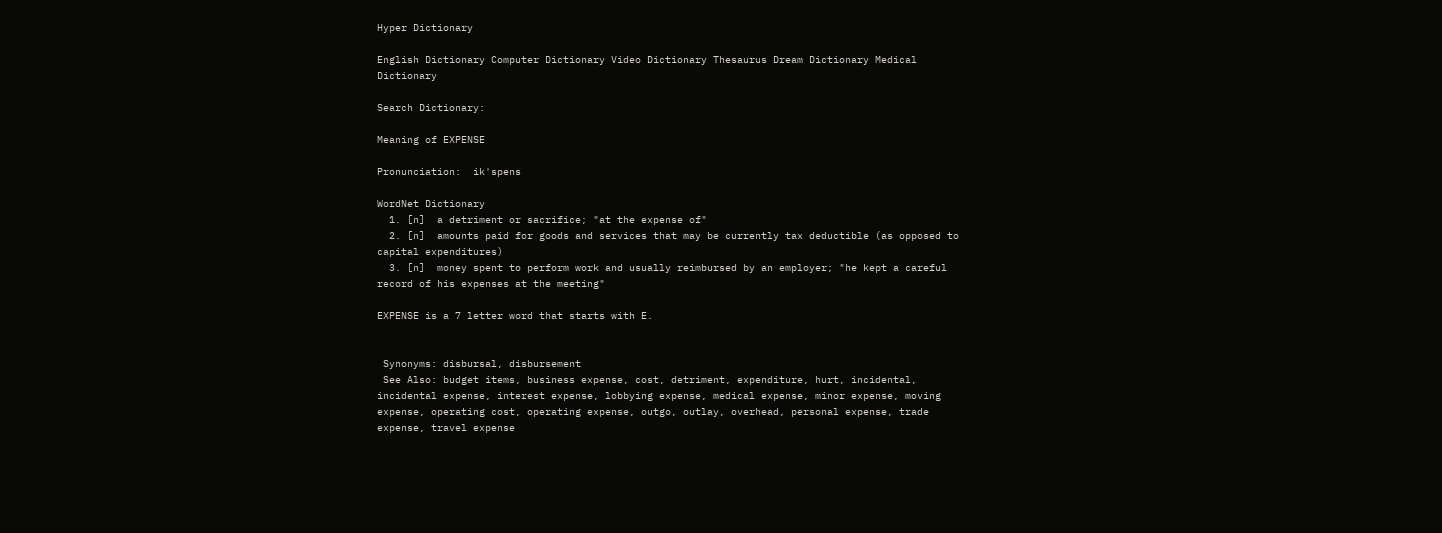Hyper Dictionary

English Dictionary Computer Dictionary Video Dictionary Thesaurus Dream Dictionary Medical Dictionary

Search Dictionary:

Meaning of EXPENSE

Pronunciation:  ik'spens

WordNet Dictionary
  1. [n]  a detriment or sacrifice; "at the expense of"
  2. [n]  amounts paid for goods and services that may be currently tax deductible (as opposed to capital expenditures)
  3. [n]  money spent to perform work and usually reimbursed by an employer; "he kept a careful record of his expenses at the meeting"

EXPENSE is a 7 letter word that starts with E.


 Synonyms: disbursal, disbursement
 See Also: budget items, business expense, cost, detriment, expenditure, hurt, incidental, incidental expense, interest expense, lobbying expense, medical expense, minor expense, moving expense, operating cost, operating expense, outgo, outlay, overhead, personal expense, trade expense, travel expense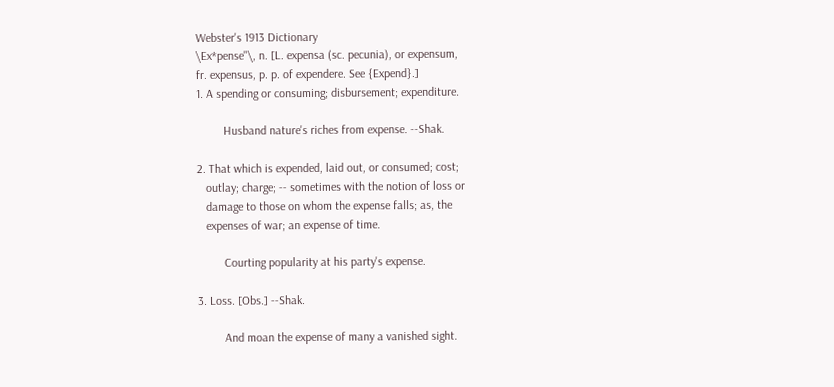Webster's 1913 Dictionary
\Ex*pense"\, n. [L. expensa (sc. pecunia), or expensum,
fr. expensus, p. p. of expendere. See {Expend}.]
1. A spending or consuming; disbursement; expenditure.

         Husband nature's riches from expense. --Shak.

2. That which is expended, laid out, or consumed; cost;
   outlay; charge; -- sometimes with the notion of loss or
   damage to those on whom the expense falls; as, the
   expenses of war; an expense of time.

         Courting popularity at his party's expense.

3. Loss. [Obs.] --Shak.

         And moan the expense of many a vanished sight.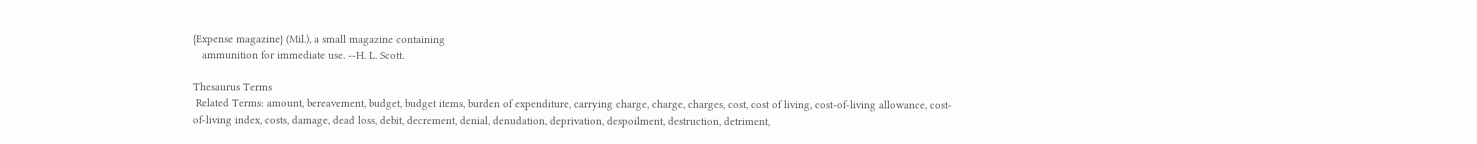{Expense magazine} (Mil.), a small magazine containing
   ammunition for immediate use. --H. L. Scott.

Thesaurus Terms
 Related Terms: amount, bereavement, budget, budget items, burden of expenditure, carrying charge, charge, charges, cost, cost of living, cost-of-living allowance, cost-of-living index, costs, damage, dead loss, debit, decrement, denial, denudation, deprivation, despoilment, destruction, detriment,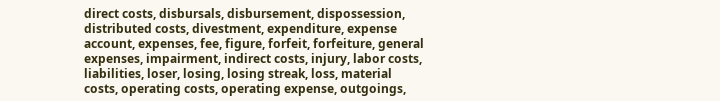direct costs, disbursals, disbursement, dispossession, distributed costs, divestment, expenditure, expense account, expenses, fee, figure, forfeit, forfeiture, general expenses, impairment, indirect costs, injury, labor costs, liabilities, loser, losing, losing streak, loss, material costs, operating costs, operating expense, outgoings,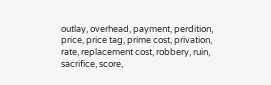outlay, overhead, payment, perdition, price, price tag, prime cost, privation, rate, replacement cost, robbery, ruin, sacrifice, score,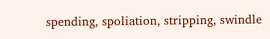spending, spoliation, stripping, swindle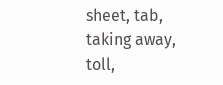sheet, tab, taking away, toll,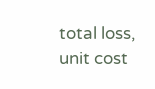total loss, unit cost